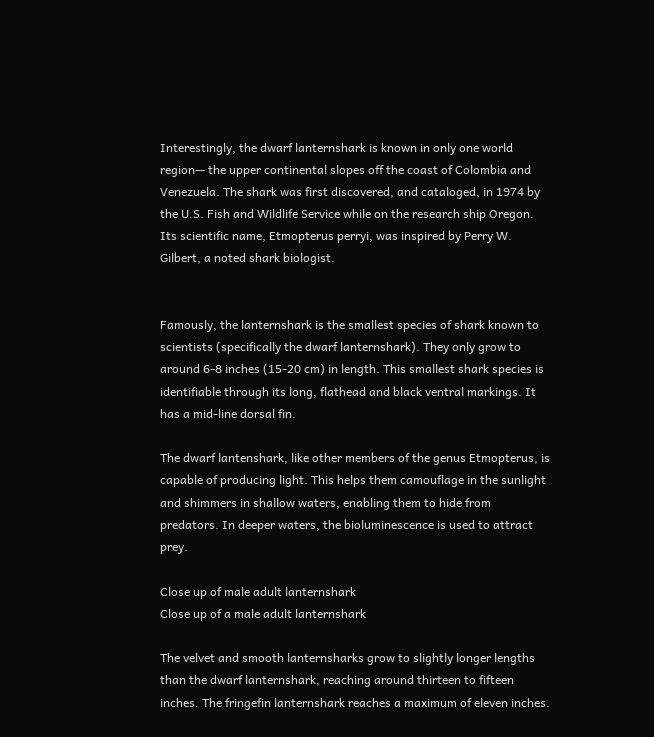Interestingly, the dwarf lanternshark is known in only one world region— the upper continental slopes off the coast of Colombia and Venezuela. The shark was first discovered, and cataloged, in 1974 by the U.S. Fish and Wildlife Service while on the research ship Oregon. Its scientific name, Etmopterus perryi, was inspired by Perry W. Gilbert, a noted shark biologist.


Famously, the lanternshark is the smallest species of shark known to scientists (specifically the dwarf lanternshark). They only grow to around 6-8 inches (15-20 cm) in length. This smallest shark species is identifiable through its long, flathead and black ventral markings. It has a mid-line dorsal fin.

The dwarf lantenshark, like other members of the genus Etmopterus, is capable of producing light. This helps them camouflage in the sunlight and shimmers in shallow waters, enabling them to hide from predators. In deeper waters, the bioluminescence is used to attract prey.

Close up of male adult lanternshark
Close up of a male adult lanternshark

The velvet and smooth lanternsharks grow to slightly longer lengths than the dwarf lanternshark, reaching around thirteen to fifteen inches. The fringefin lanternshark reaches a maximum of eleven inches.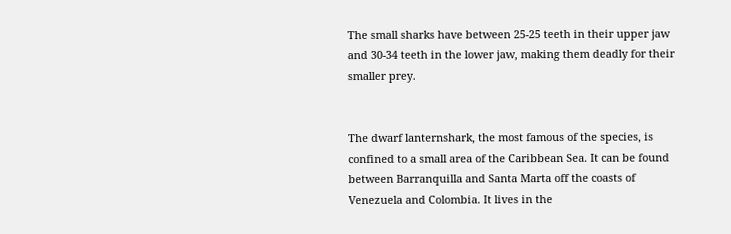The small sharks have between 25-25 teeth in their upper jaw and 30-34 teeth in the lower jaw, making them deadly for their smaller prey.


The dwarf lanternshark, the most famous of the species, is confined to a small area of the Caribbean Sea. It can be found between Barranquilla and Santa Marta off the coasts of Venezuela and Colombia. It lives in the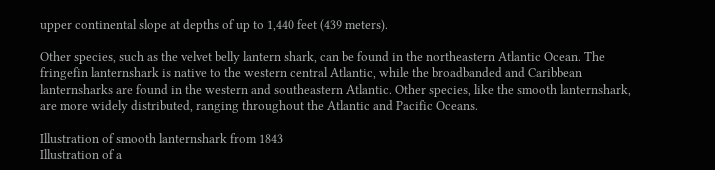upper continental slope at depths of up to 1,440 feet (439 meters).

Other species, such as the velvet belly lantern shark, can be found in the northeastern Atlantic Ocean. The fringefin lanternshark is native to the western central Atlantic, while the broadbanded and Caribbean lanternsharks are found in the western and southeastern Atlantic. Other species, like the smooth lanternshark, are more widely distributed, ranging throughout the Atlantic and Pacific Oceans.

Illustration of smooth lanternshark from 1843
Illustration of a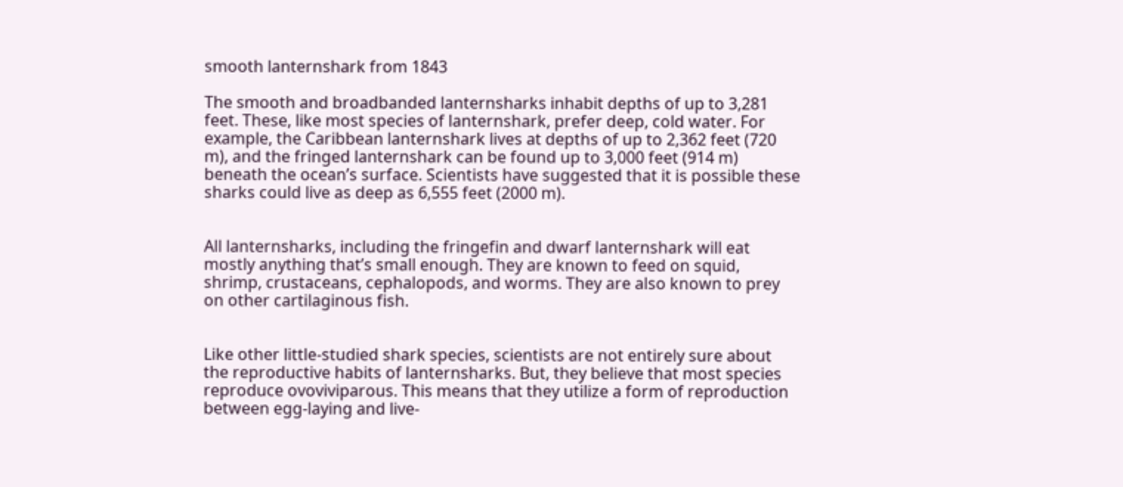smooth lanternshark from 1843

The smooth and broadbanded lanternsharks inhabit depths of up to 3,281 feet. These, like most species of lanternshark, prefer deep, cold water. For example, the Caribbean lanternshark lives at depths of up to 2,362 feet (720 m), and the fringed lanternshark can be found up to 3,000 feet (914 m) beneath the ocean’s surface. Scientists have suggested that it is possible these sharks could live as deep as 6,555 feet (2000 m).


All lanternsharks, including the fringefin and dwarf lanternshark will eat mostly anything that’s small enough. They are known to feed on squid, shrimp, crustaceans, cephalopods, and worms. They are also known to prey on other cartilaginous fish.


Like other little-studied shark species, scientists are not entirely sure about the reproductive habits of lanternsharks. But, they believe that most species reproduce ovoviviparous. This means that they utilize a form of reproduction between egg-laying and live-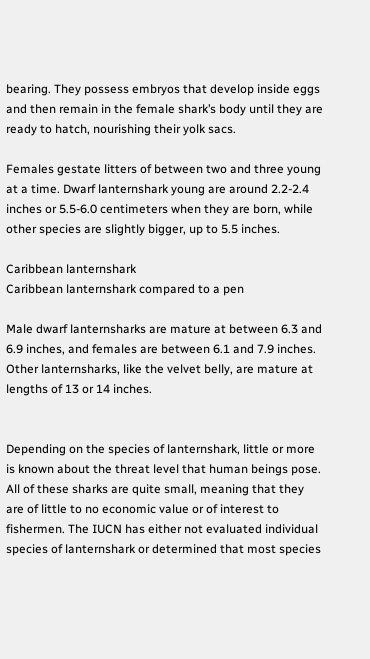bearing. They possess embryos that develop inside eggs and then remain in the female shark’s body until they are ready to hatch, nourishing their yolk sacs.

Females gestate litters of between two and three young at a time. Dwarf lanternshark young are around 2.2-2.4 inches or 5.5-6.0 centimeters when they are born, while other species are slightly bigger, up to 5.5 inches.

Caribbean lanternshark
Caribbean lanternshark compared to a pen

Male dwarf lanternsharks are mature at between 6.3 and 6.9 inches, and females are between 6.1 and 7.9 inches. Other lanternsharks, like the velvet belly, are mature at lengths of 13 or 14 inches.


Depending on the species of lanternshark, little or more is known about the threat level that human beings pose. All of these sharks are quite small, meaning that they are of little to no economic value or of interest to fishermen. The IUCN has either not evaluated individual species of lanternshark or determined that most species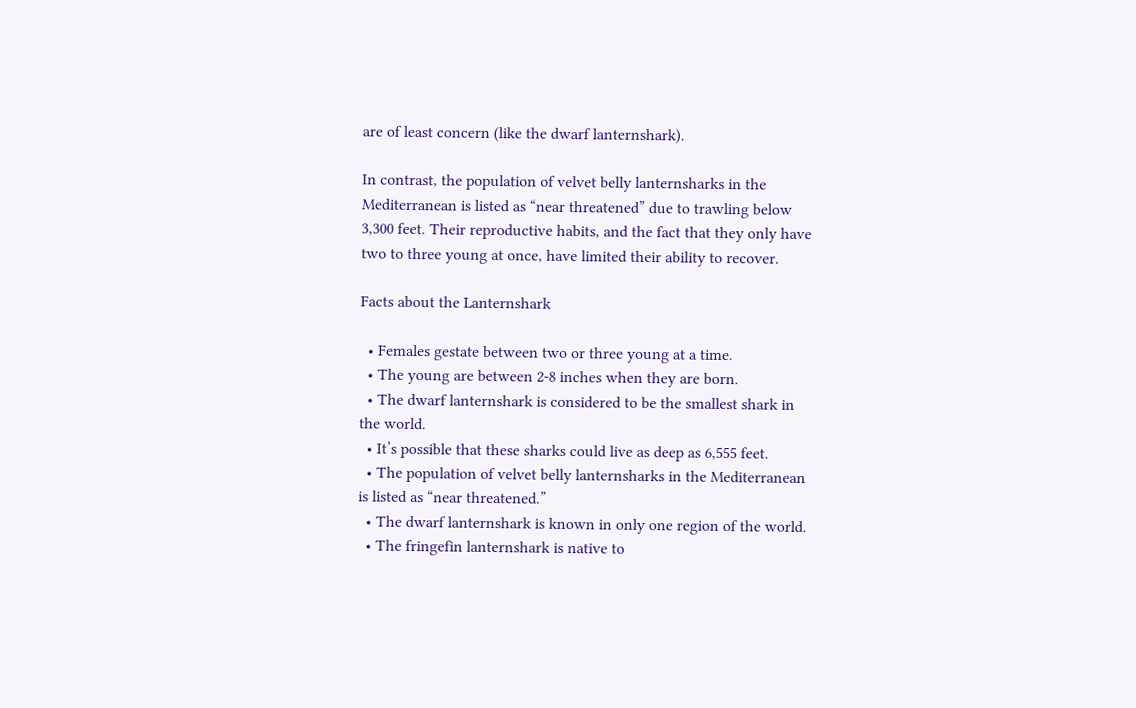are of least concern (like the dwarf lanternshark).

In contrast, the population of velvet belly lanternsharks in the Mediterranean is listed as “near threatened” due to trawling below 3,300 feet. Their reproductive habits, and the fact that they only have two to three young at once, have limited their ability to recover.

Facts about the Lanternshark

  • Females gestate between two or three young at a time.
  • The young are between 2-8 inches when they are born.
  • The dwarf lanternshark is considered to be the smallest shark in the world.
  • It’s possible that these sharks could live as deep as 6,555 feet.
  • The population of velvet belly lanternsharks in the Mediterranean is listed as “near threatened.”
  • The dwarf lanternshark is known in only one region of the world.
  • The fringefin lanternshark is native to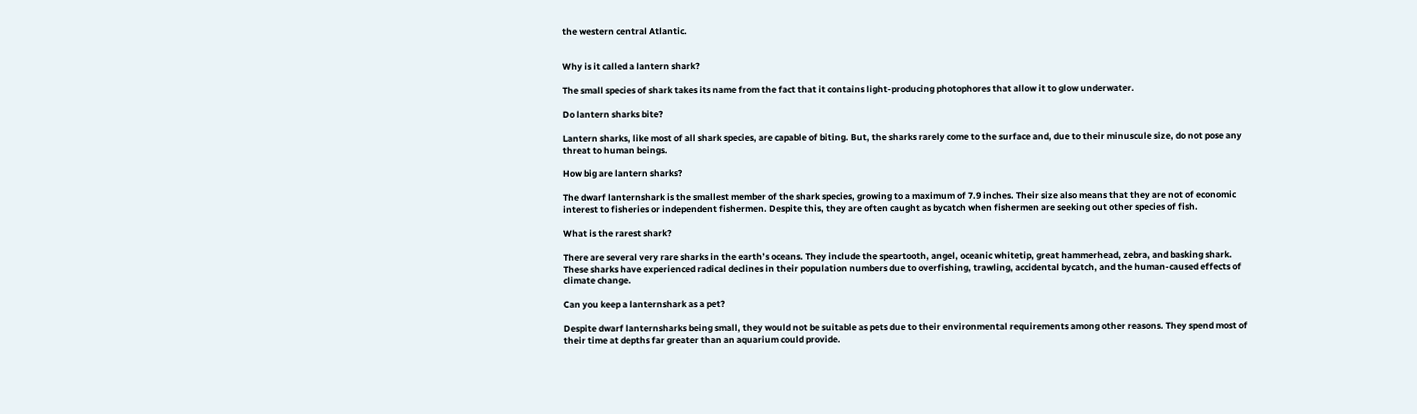the western central Atlantic.


Why is it called a lantern shark?

The small species of shark takes its name from the fact that it contains light-producing photophores that allow it to glow underwater.

Do lantern sharks bite?

Lantern sharks, like most of all shark species, are capable of biting. But, the sharks rarely come to the surface and, due to their minuscule size, do not pose any threat to human beings.

How big are lantern sharks?

The dwarf lanternshark is the smallest member of the shark species, growing to a maximum of 7.9 inches. Their size also means that they are not of economic interest to fisheries or independent fishermen. Despite this, they are often caught as bycatch when fishermen are seeking out other species of fish.

What is the rarest shark?

There are several very rare sharks in the earth’s oceans. They include the speartooth, angel, oceanic whitetip, great hammerhead, zebra, and basking shark. These sharks have experienced radical declines in their population numbers due to overfishing, trawling, accidental bycatch, and the human-caused effects of climate change.

Can you keep a lanternshark as a pet?

Despite dwarf lanternsharks being small, they would not be suitable as pets due to their environmental requirements among other reasons. They spend most of their time at depths far greater than an aquarium could provide.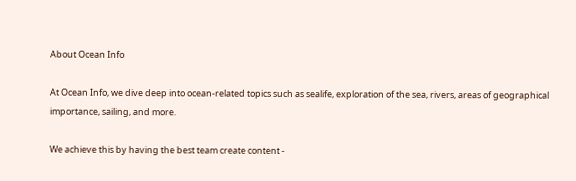About Ocean Info

At Ocean Info, we dive deep into ocean-related topics such as sealife, exploration of the sea, rivers, areas of geographical importance, sailing, and more.

We achieve this by having the best team create content -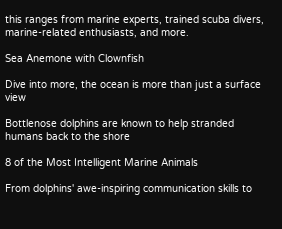this ranges from marine experts, trained scuba divers, marine-related enthusiasts, and more.

Sea Anemone with Clownfish

Dive into more, the ocean is more than just a surface view

Bottlenose dolphins are known to help stranded humans back to the shore

8 of the Most Intelligent Marine Animals

From dolphins' awe-inspiring communication skills to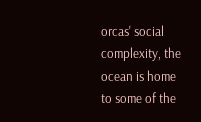orcas' social complexity, the ocean is home to some of the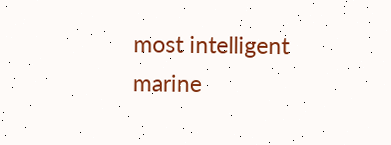most intelligent marine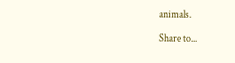animals.

Share to...